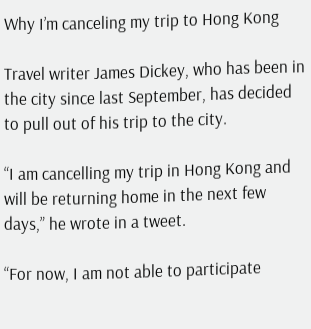Why I’m canceling my trip to Hong Kong

Travel writer James Dickey, who has been in the city since last September, has decided to pull out of his trip to the city.

“I am cancelling my trip in Hong Kong and will be returning home in the next few days,” he wrote in a tweet.

“For now, I am not able to participate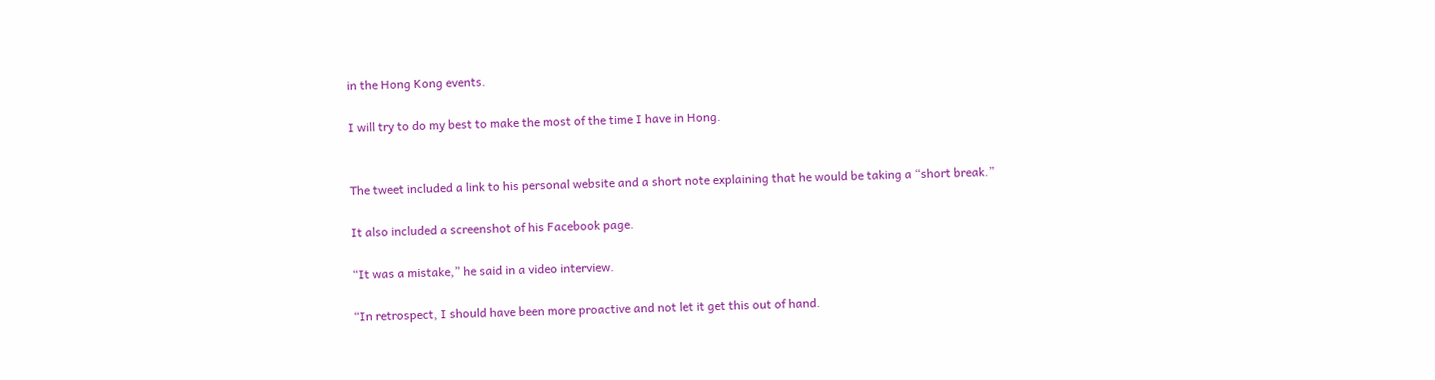in the Hong Kong events.

I will try to do my best to make the most of the time I have in Hong.


The tweet included a link to his personal website and a short note explaining that he would be taking a “short break.”

It also included a screenshot of his Facebook page.

“It was a mistake,” he said in a video interview.

“In retrospect, I should have been more proactive and not let it get this out of hand.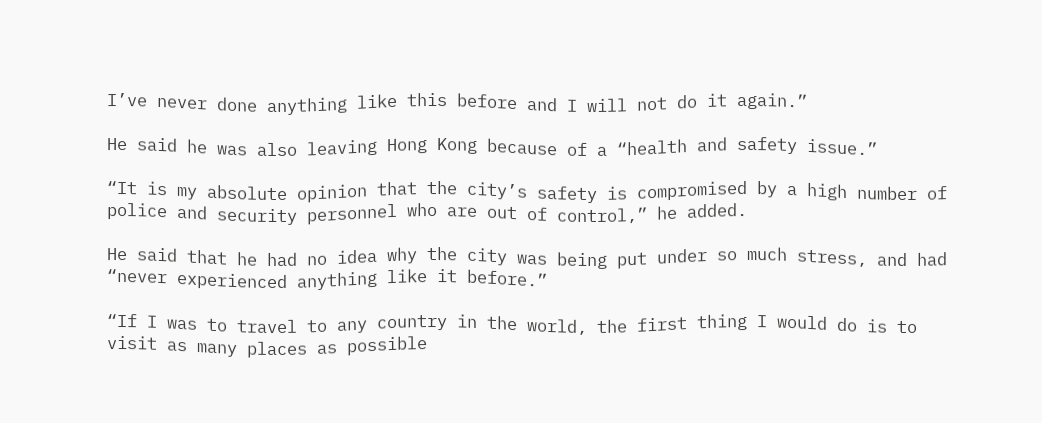I’ve never done anything like this before and I will not do it again.”

He said he was also leaving Hong Kong because of a “health and safety issue.”

“It is my absolute opinion that the city’s safety is compromised by a high number of police and security personnel who are out of control,” he added.

He said that he had no idea why the city was being put under so much stress, and had “never experienced anything like it before.”

“If I was to travel to any country in the world, the first thing I would do is to visit as many places as possible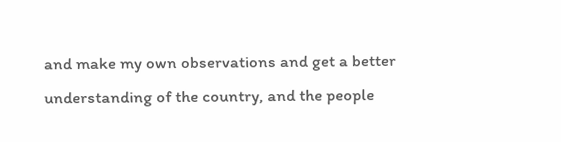and make my own observations and get a better understanding of the country, and the people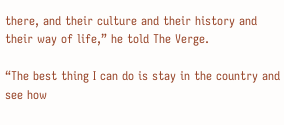there, and their culture and their history and their way of life,” he told The Verge.

“The best thing I can do is stay in the country and see how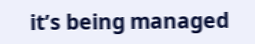it’s being managed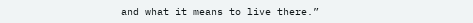and what it means to live there.”